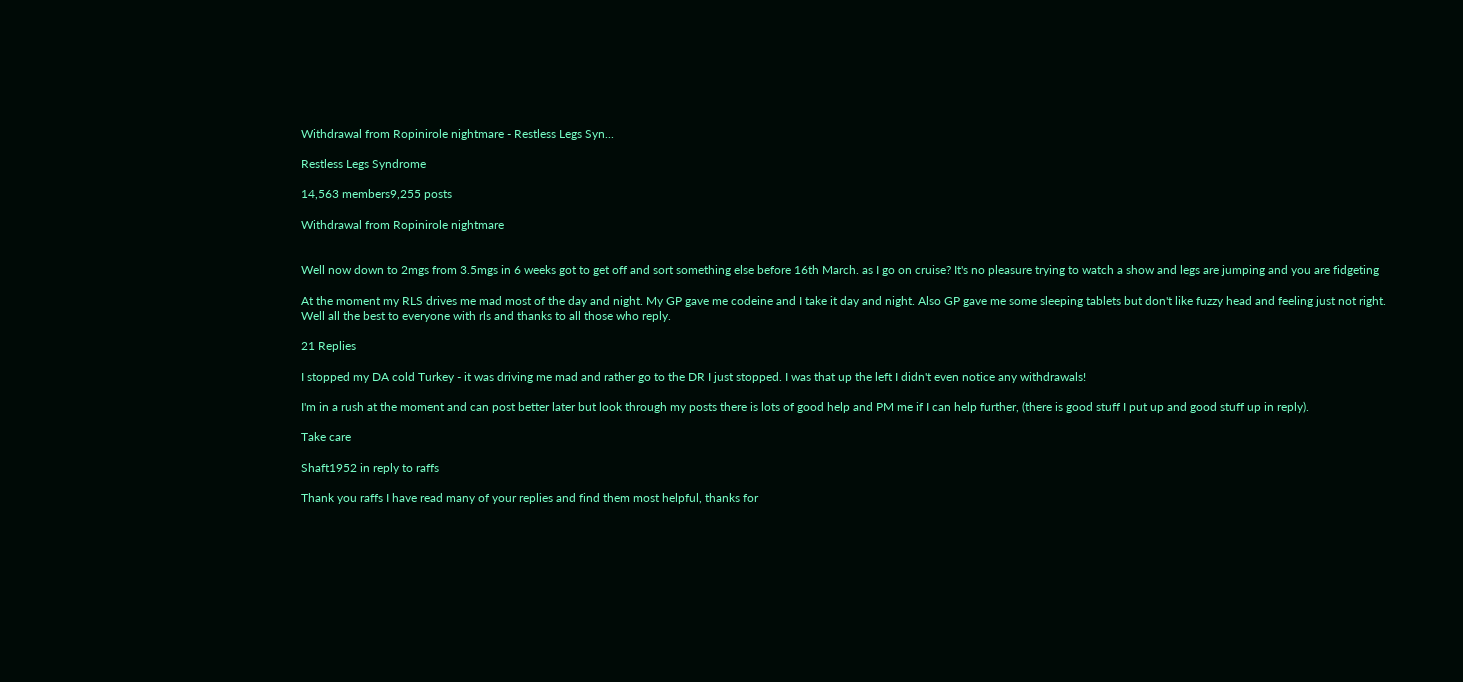Withdrawal from Ropinirole nightmare - Restless Legs Syn...

Restless Legs Syndrome

14,563 members9,255 posts

Withdrawal from Ropinirole nightmare


Well now down to 2mgs from 3.5mgs in 6 weeks got to get off and sort something else before 16th March. as I go on cruise? It's no pleasure trying to watch a show and legs are jumping and you are fidgeting

At the moment my RLS drives me mad most of the day and night. My GP gave me codeine and I take it day and night. Also GP gave me some sleeping tablets but don't like fuzzy head and feeling just not right. Well all the best to everyone with rls and thanks to all those who reply.

21 Replies

I stopped my DA cold Turkey - it was driving me mad and rather go to the DR I just stopped. I was that up the left I didn't even notice any withdrawals!

I'm in a rush at the moment and can post better later but look through my posts there is lots of good help and PM me if I can help further, (there is good stuff I put up and good stuff up in reply).

Take care

Shaft1952 in reply to raffs

Thank you raffs I have read many of your replies and find them most helpful, thanks for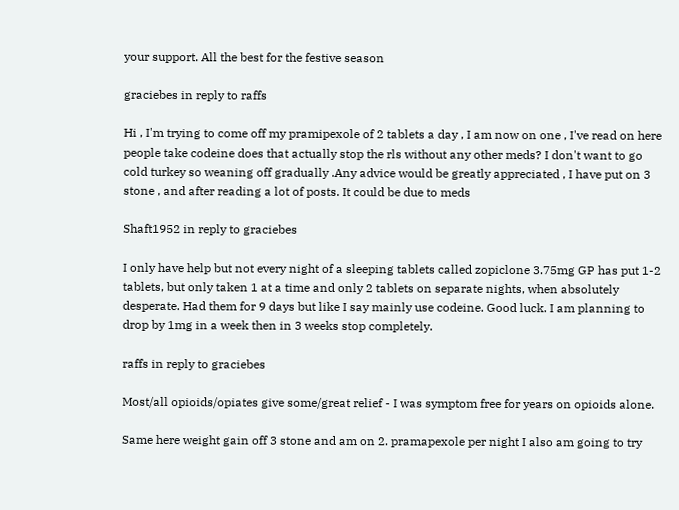your support. All the best for the festive season

graciebes in reply to raffs

Hi , I'm trying to come off my pramipexole of 2 tablets a day , I am now on one , I've read on here people take codeine does that actually stop the rls without any other meds? I don't want to go cold turkey so weaning off gradually .Any advice would be greatly appreciated , I have put on 3 stone , and after reading a lot of posts. It could be due to meds

Shaft1952 in reply to graciebes

I only have help but not every night of a sleeping tablets called zopiclone 3.75mg GP has put 1-2 tablets, but only taken 1 at a time and only 2 tablets on separate nights, when absolutely desperate. Had them for 9 days but like I say mainly use codeine. Good luck. I am planning to drop by 1mg in a week then in 3 weeks stop completely.

raffs in reply to graciebes

Most/all opioids/opiates give some/great relief - I was symptom free for years on opioids alone.

Same here weight gain off 3 stone and am on 2. pramapexole per night I also am going to try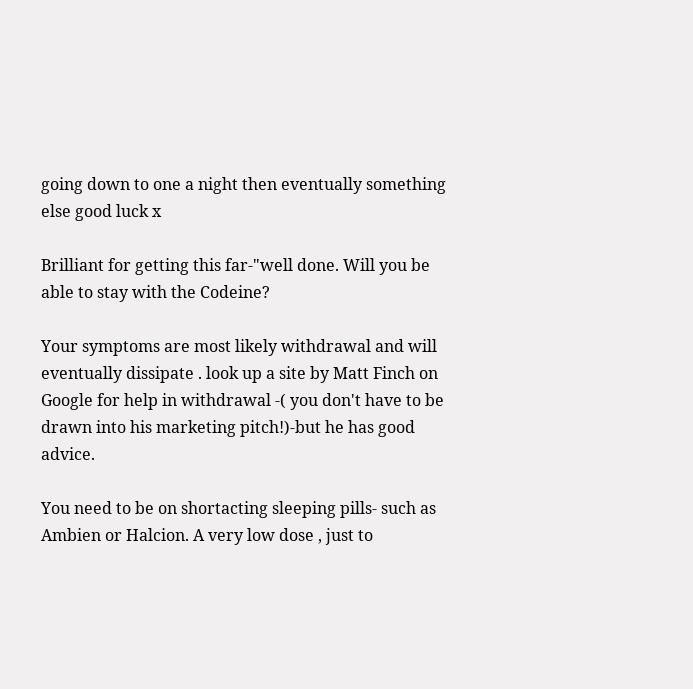going down to one a night then eventually something else good luck x

Brilliant for getting this far-"well done. Will you be able to stay with the Codeine?

Your symptoms are most likely withdrawal and will eventually dissipate . look up a site by Matt Finch on Google for help in withdrawal -( you don't have to be drawn into his marketing pitch!)-but he has good advice.

You need to be on shortacting sleeping pills- such as Ambien or Halcion. A very low dose , just to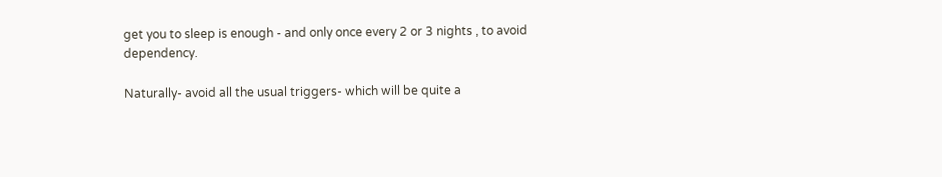get you to sleep is enough - and only once every 2 or 3 nights , to avoid dependency.

Naturally- avoid all the usual triggers- which will be quite a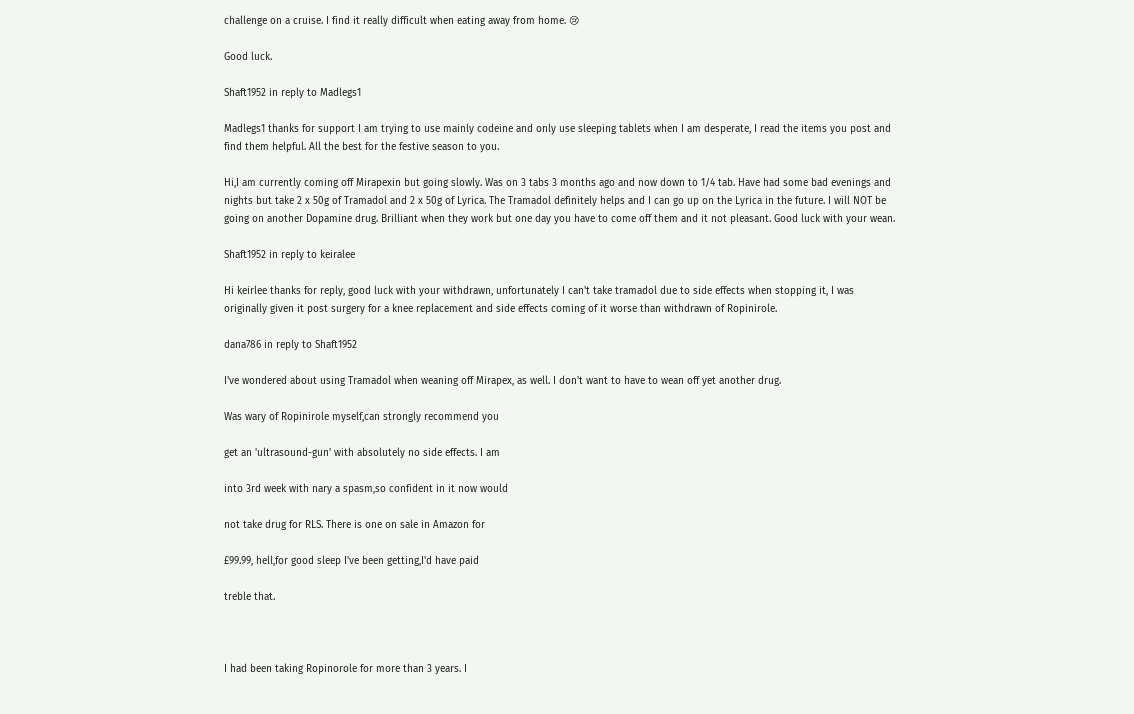challenge on a cruise. I find it really difficult when eating away from home. 😢

Good luck.

Shaft1952 in reply to Madlegs1

Madlegs1 thanks for support I am trying to use mainly codeine and only use sleeping tablets when I am desperate, I read the items you post and find them helpful. All the best for the festive season to you.

Hi,I am currently coming off Mirapexin but going slowly. Was on 3 tabs 3 months ago and now down to 1/4 tab. Have had some bad evenings and nights but take 2 x 50g of Tramadol and 2 x 50g of Lyrica. The Tramadol definitely helps and I can go up on the Lyrica in the future. I will NOT be going on another Dopamine drug. Brilliant when they work but one day you have to come off them and it not pleasant. Good luck with your wean.

Shaft1952 in reply to keiralee

Hi keirlee thanks for reply, good luck with your withdrawn, unfortunately I can't take tramadol due to side effects when stopping it, I was originally given it post surgery for a knee replacement and side effects coming of it worse than withdrawn of Ropinirole.

dana786 in reply to Shaft1952

I've wondered about using Tramadol when weaning off Mirapex, as well. I don't want to have to wean off yet another drug.

Was wary of Ropinirole myself,can strongly recommend you

get an 'ultrasound-gun' with absolutely no side effects. I am

into 3rd week with nary a spasm,so confident in it now would

not take drug for RLS. There is one on sale in Amazon for

£99.99, hell,for good sleep I've been getting,I'd have paid

treble that.



I had been taking Ropinorole for more than 3 years. I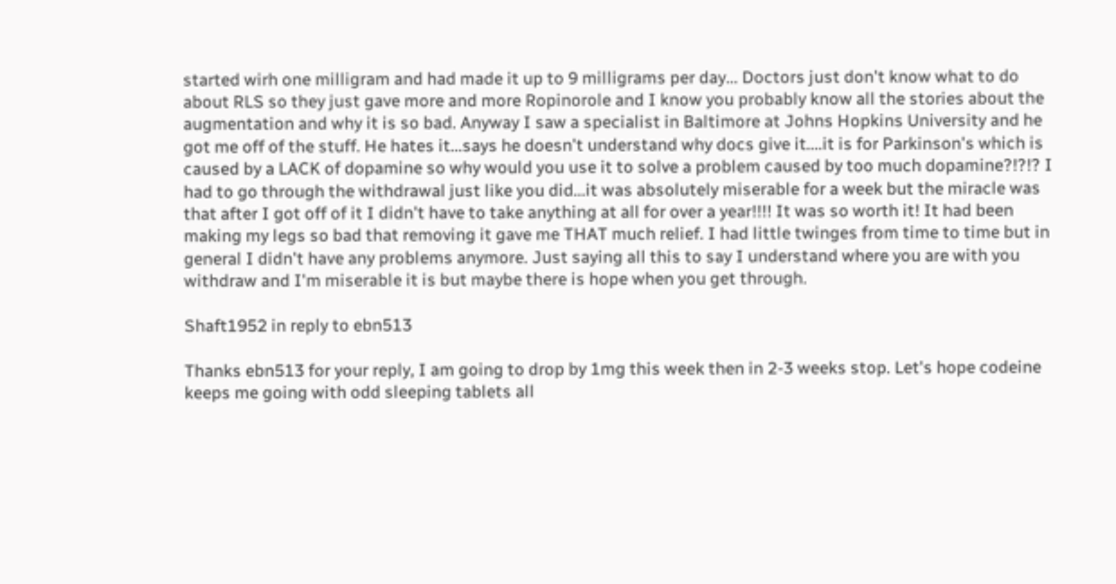started wirh one milligram and had made it up to 9 milligrams per day... Doctors just don't know what to do about RLS so they just gave more and more Ropinorole and I know you probably know all the stories about the augmentation and why it is so bad. Anyway I saw a specialist in Baltimore at Johns Hopkins University and he got me off of the stuff. He hates it...says he doesn't understand why docs give it....it is for Parkinson's which is caused by a LACK of dopamine so why would you use it to solve a problem caused by too much dopamine?!?!? I had to go through the withdrawal just like you did...it was absolutely miserable for a week but the miracle was that after I got off of it I didn't have to take anything at all for over a year!!!! It was so worth it! It had been making my legs so bad that removing it gave me THAT much relief. I had little twinges from time to time but in general I didn't have any problems anymore. Just saying all this to say I understand where you are with you withdraw and I'm miserable it is but maybe there is hope when you get through.

Shaft1952 in reply to ebn513

Thanks ebn513 for your reply, I am going to drop by 1mg this week then in 2-3 weeks stop. Let's hope codeine keeps me going with odd sleeping tablets all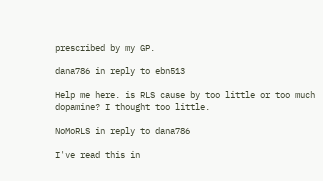prescribed by my GP.

dana786 in reply to ebn513

Help me here. is RLS cause by too little or too much dopamine? I thought too little.

NoMoRLS in reply to dana786

I've read this in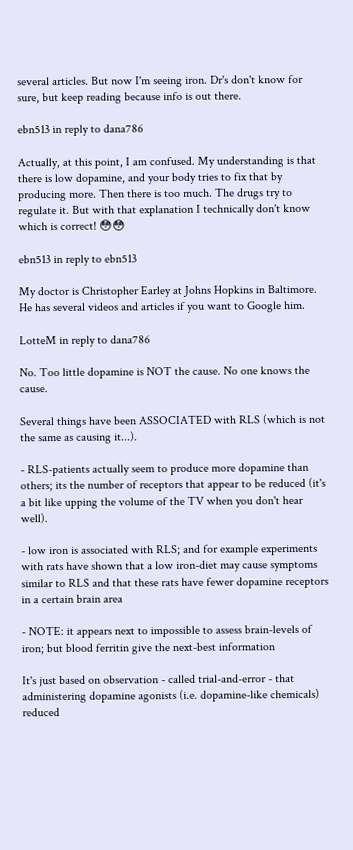several articles. But now I'm seeing iron. Dr's don't know for sure, but keep reading because info is out there.

ebn513 in reply to dana786

Actually, at this point, I am confused. My understanding is that there is low dopamine, and your body tries to fix that by producing more. Then there is too much. The drugs try to regulate it. But with that explanation I technically don't know which is correct! 😳😳

ebn513 in reply to ebn513

My doctor is Christopher Earley at Johns Hopkins in Baltimore. He has several videos and articles if you want to Google him.

LotteM in reply to dana786

No. Too little dopamine is NOT the cause. No one knows the cause.

Several things have been ASSOCIATED with RLS (which is not the same as causing it...).

- RLS-patients actually seem to produce more dopamine than others; its the number of receptors that appear to be reduced (it's a bit like upping the volume of the TV when you don't hear well).

- low iron is associated with RLS; and for example experiments with rats have shown that a low iron-diet may cause symptoms similar to RLS and that these rats have fewer dopamine receptors in a certain brain area

- NOTE: it appears next to impossible to assess brain-levels of iron; but blood ferritin give the next-best information

It's just based on observation - called trial-and-error - that administering dopamine agonists (i.e. dopamine-like chemicals) reduced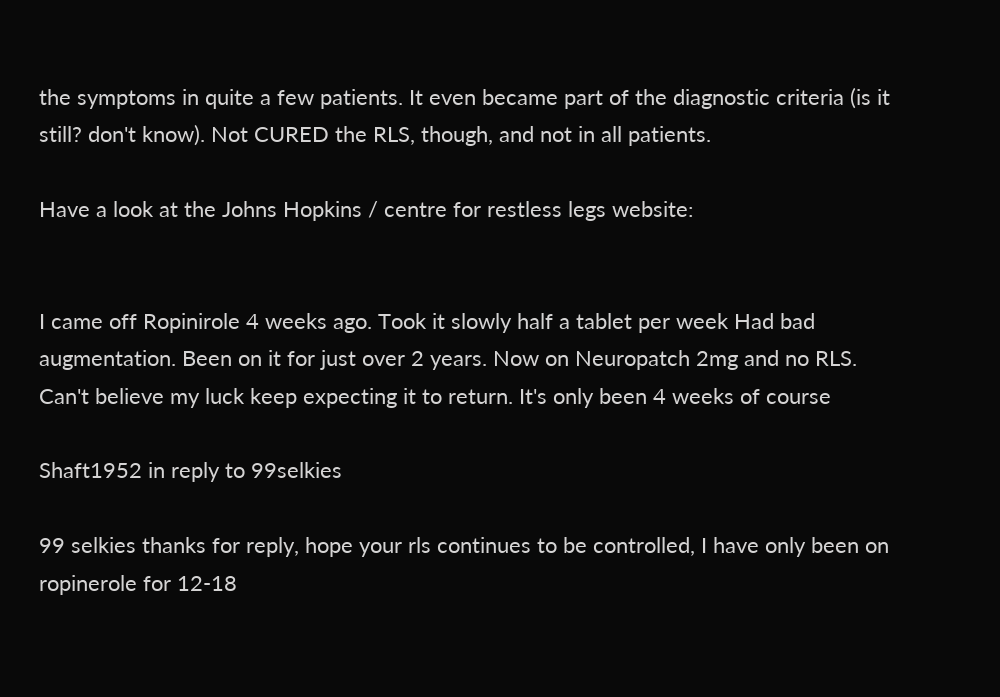the symptoms in quite a few patients. It even became part of the diagnostic criteria (is it still? don't know). Not CURED the RLS, though, and not in all patients.

Have a look at the Johns Hopkins / centre for restless legs website:


I came off Ropinirole 4 weeks ago. Took it slowly half a tablet per week Had bad augmentation. Been on it for just over 2 years. Now on Neuropatch 2mg and no RLS. Can't believe my luck keep expecting it to return. It's only been 4 weeks of course

Shaft1952 in reply to 99selkies

99 selkies thanks for reply, hope your rls continues to be controlled, I have only been on ropinerole for 12-18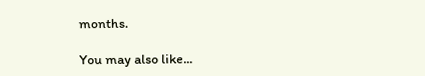months.

You may also like...